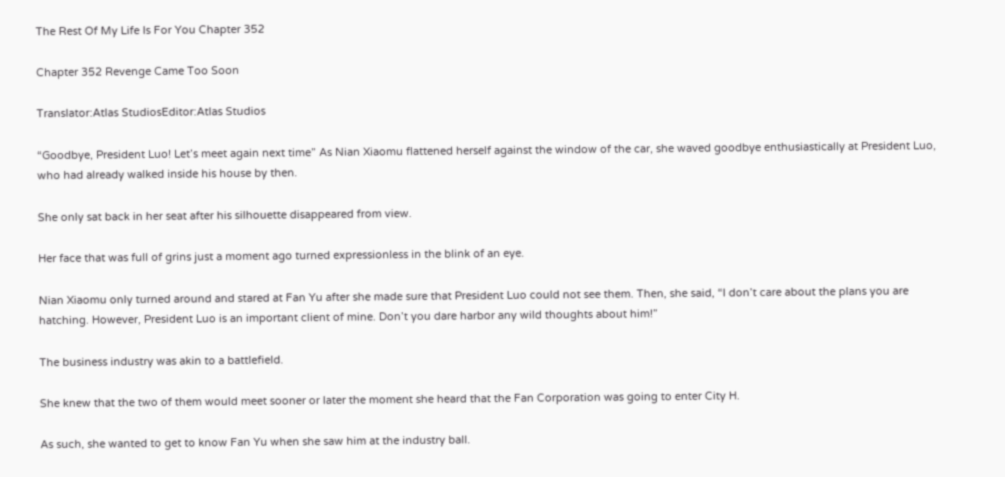The Rest Of My Life Is For You Chapter 352

Chapter 352 Revenge Came Too Soon

Translator:Atlas StudiosEditor:Atlas Studios

“Goodbye, President Luo! Let’s meet again next time” As Nian Xiaomu flattened herself against the window of the car, she waved goodbye enthusiastically at President Luo, who had already walked inside his house by then.

She only sat back in her seat after his silhouette disappeared from view.

Her face that was full of grins just a moment ago turned expressionless in the blink of an eye.

Nian Xiaomu only turned around and stared at Fan Yu after she made sure that President Luo could not see them. Then, she said, “I don’t care about the plans you are hatching. However, President Luo is an important client of mine. Don’t you dare harbor any wild thoughts about him!”

The business industry was akin to a battlefield.

She knew that the two of them would meet sooner or later the moment she heard that the Fan Corporation was going to enter City H.

As such, she wanted to get to know Fan Yu when she saw him at the industry ball.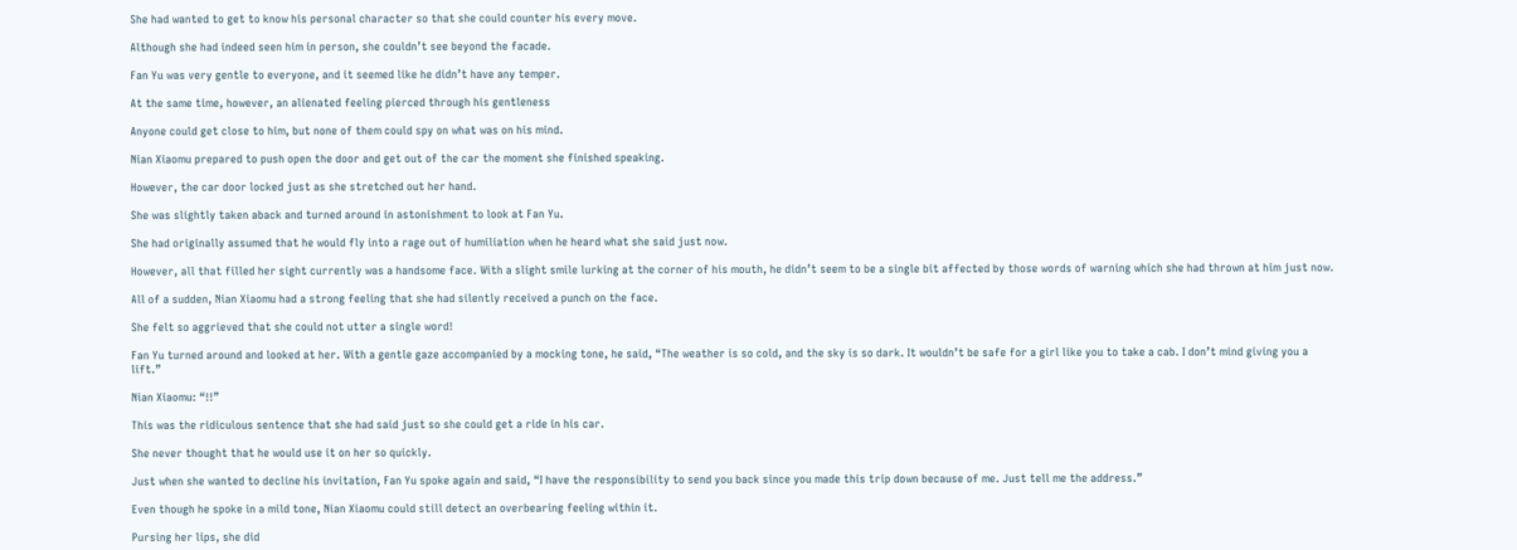She had wanted to get to know his personal character so that she could counter his every move.

Although she had indeed seen him in person, she couldn’t see beyond the facade.

Fan Yu was very gentle to everyone, and it seemed like he didn’t have any temper.

At the same time, however, an alienated feeling pierced through his gentleness

Anyone could get close to him, but none of them could spy on what was on his mind.

Nian Xiaomu prepared to push open the door and get out of the car the moment she finished speaking.

However, the car door locked just as she stretched out her hand.

She was slightly taken aback and turned around in astonishment to look at Fan Yu.

She had originally assumed that he would fly into a rage out of humiliation when he heard what she said just now.

However, all that filled her sight currently was a handsome face. With a slight smile lurking at the corner of his mouth, he didn’t seem to be a single bit affected by those words of warning which she had thrown at him just now.

All of a sudden, Nian Xiaomu had a strong feeling that she had silently received a punch on the face.

She felt so aggrieved that she could not utter a single word!

Fan Yu turned around and looked at her. With a gentle gaze accompanied by a mocking tone, he said, “The weather is so cold, and the sky is so dark. It wouldn’t be safe for a girl like you to take a cab. I don’t mind giving you a lift.”

Nian Xiaomu: “!!”

This was the ridiculous sentence that she had said just so she could get a ride in his car.

She never thought that he would use it on her so quickly.

Just when she wanted to decline his invitation, Fan Yu spoke again and said, “I have the responsibility to send you back since you made this trip down because of me. Just tell me the address.”

Even though he spoke in a mild tone, Nian Xiaomu could still detect an overbearing feeling within it.

Pursing her lips, she did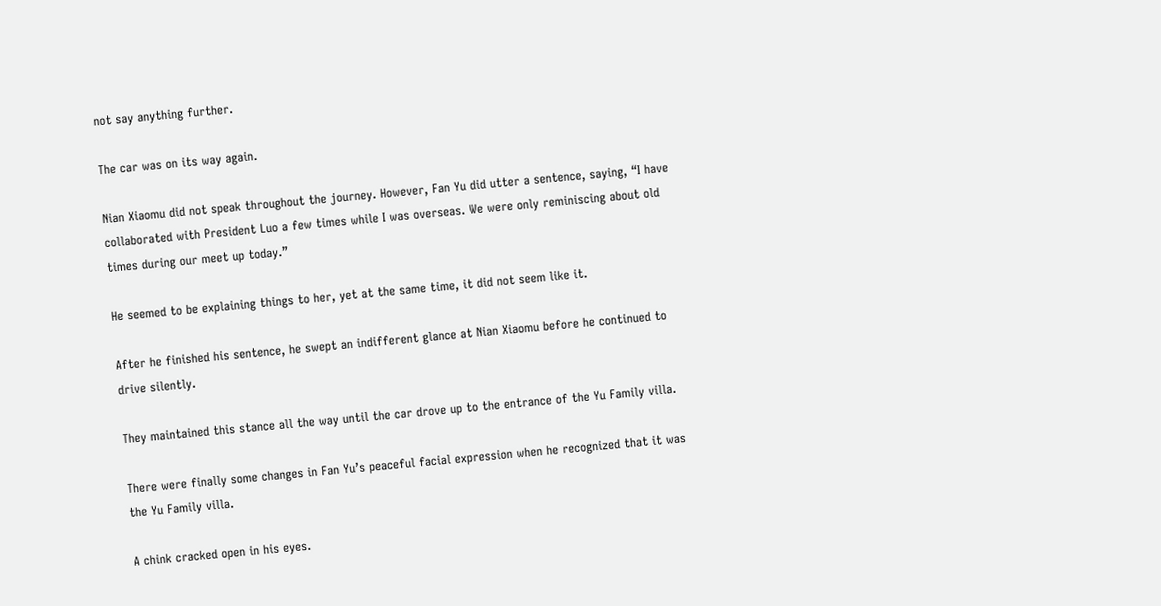not say anything further.

The car was on its way again.

Nian Xiaomu did not speak throughout the journey. However, Fan Yu did utter a sentence, saying, “I have collaborated with President Luo a few times while I was overseas. We were only reminiscing about old times during our meet up today.”

He seemed to be explaining things to her, yet at the same time, it did not seem like it.

After he finished his sentence, he swept an indifferent glance at Nian Xiaomu before he continued to drive silently.

They maintained this stance all the way until the car drove up to the entrance of the Yu Family villa.

There were finally some changes in Fan Yu’s peaceful facial expression when he recognized that it was the Yu Family villa.

A chink cracked open in his eyes.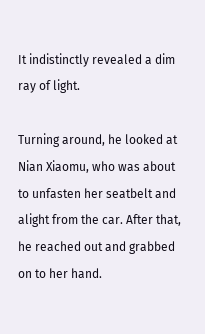It indistinctly revealed a dim ray of light.

Turning around, he looked at Nian Xiaomu, who was about to unfasten her seatbelt and alight from the car. After that, he reached out and grabbed on to her hand.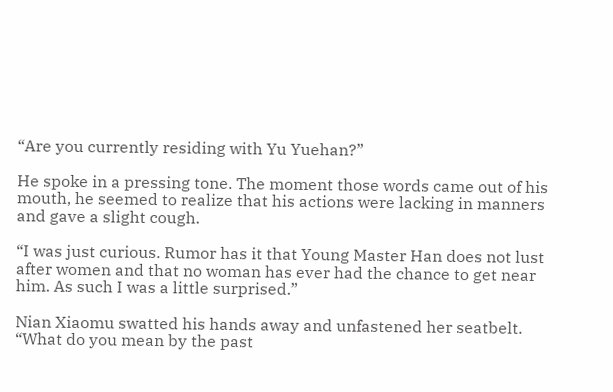“Are you currently residing with Yu Yuehan?”

He spoke in a pressing tone. The moment those words came out of his mouth, he seemed to realize that his actions were lacking in manners and gave a slight cough.

“I was just curious. Rumor has it that Young Master Han does not lust after women and that no woman has ever had the chance to get near him. As such I was a little surprised.”

Nian Xiaomu swatted his hands away and unfastened her seatbelt. “What do you mean by the past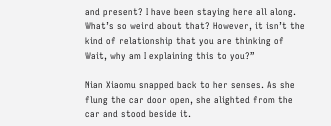and present? I have been staying here all along. What’s so weird about that? However, it isn’t the kind of relationship that you are thinking of Wait, why am I explaining this to you?”

Nian Xiaomu snapped back to her senses. As she flung the car door open, she alighted from the car and stood beside it.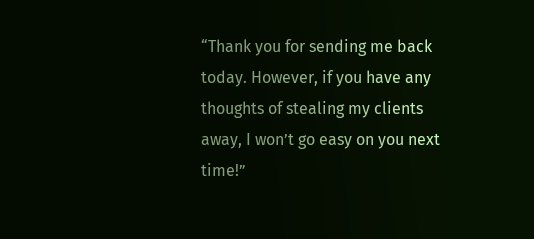“Thank you for sending me back today. However, if you have any thoughts of stealing my clients away, I won’t go easy on you next time!”